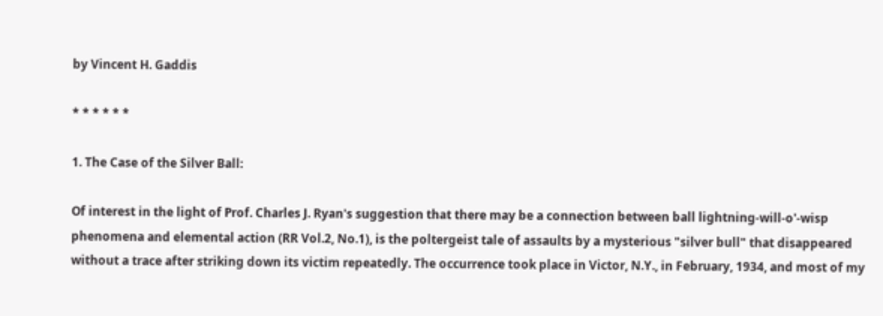by Vincent H. Gaddis

* * * * * *

1. The Case of the Silver Ball:

Of interest in the light of Prof. Charles J. Ryan's suggestion that there may be a connection between ball lightning-will-o'-wisp phenomena and elemental action (RR Vol.2, No.1), is the poltergeist tale of assaults by a mysterious "silver bull" that disappeared without a trace after striking down its victim repeatedly. The occurrence took place in Victor, N.Y., in February, 1934, and most of my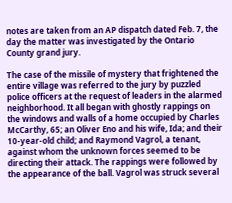notes are taken from an AP dispatch dated Feb. 7, the day the matter was investigated by the Ontario County grand jury.

The case of the missile of mystery that frightened the entire village was referred to the jury by puzzled police officers at the request of leaders in the alarmed neighborhood. It all began with ghostly rappings on the windows and walls of a home occupied by Charles McCarthy, 65; an Oliver Eno and his wife, Ida; and their 10-year-old child; and Raymond Vagrol, a tenant, against whom the unknown forces seemed to be directing their attack. The rappings were followed by the appearance of the ball. Vagrol was struck several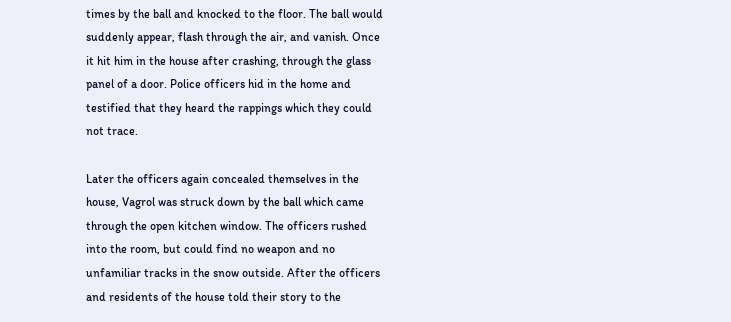times by the ball and knocked to the floor. The ball would suddenly appear, flash through the air, and vanish. Once it hit him in the house after crashing, through the glass panel of a door. Police officers hid in the home and testified that they heard the rappings which they could not trace.

Later the officers again concealed themselves in the house, Vagrol was struck down by the ball which came through the open kitchen window. The officers rushed into the room, but could find no weapon and no unfamiliar tracks in the snow outside. After the officers and residents of the house told their story to the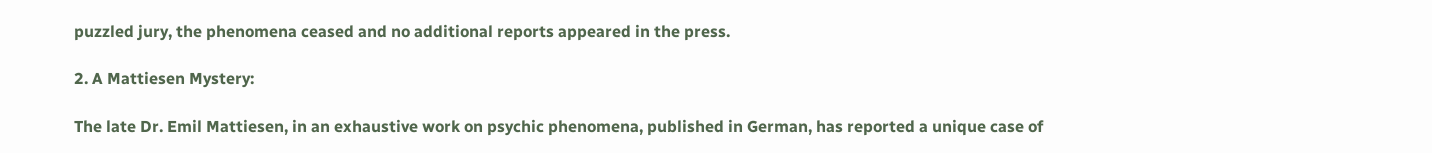puzzled jury, the phenomena ceased and no additional reports appeared in the press.

2. A Mattiesen Mystery:

The late Dr. Emil Mattiesen, in an exhaustive work on psychic phenomena, published in German, has reported a unique case of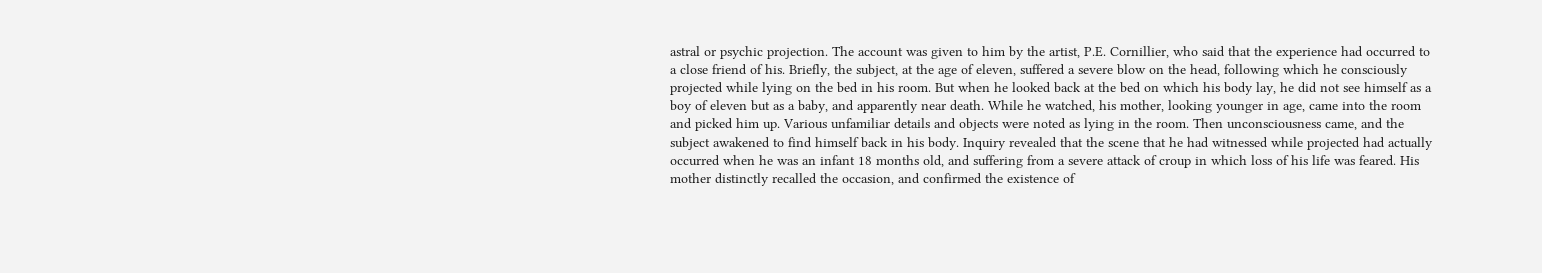astral or psychic projection. The account was given to him by the artist, P.E. Cornillier, who said that the experience had occurred to a close friend of his. Briefly, the subject, at the age of eleven, suffered a severe blow on the head, following which he consciously projected while lying on the bed in his room. But when he looked back at the bed on which his body lay, he did not see himself as a boy of eleven but as a baby, and apparently near death. While he watched, his mother, looking younger in age, came into the room and picked him up. Various unfamiliar details and objects were noted as lying in the room. Then unconsciousness came, and the subject awakened to find himself back in his body. Inquiry revealed that the scene that he had witnessed while projected had actually occurred when he was an infant 18 months old, and suffering from a severe attack of croup in which loss of his life was feared. His mother distinctly recalled the occasion, and confirmed the existence of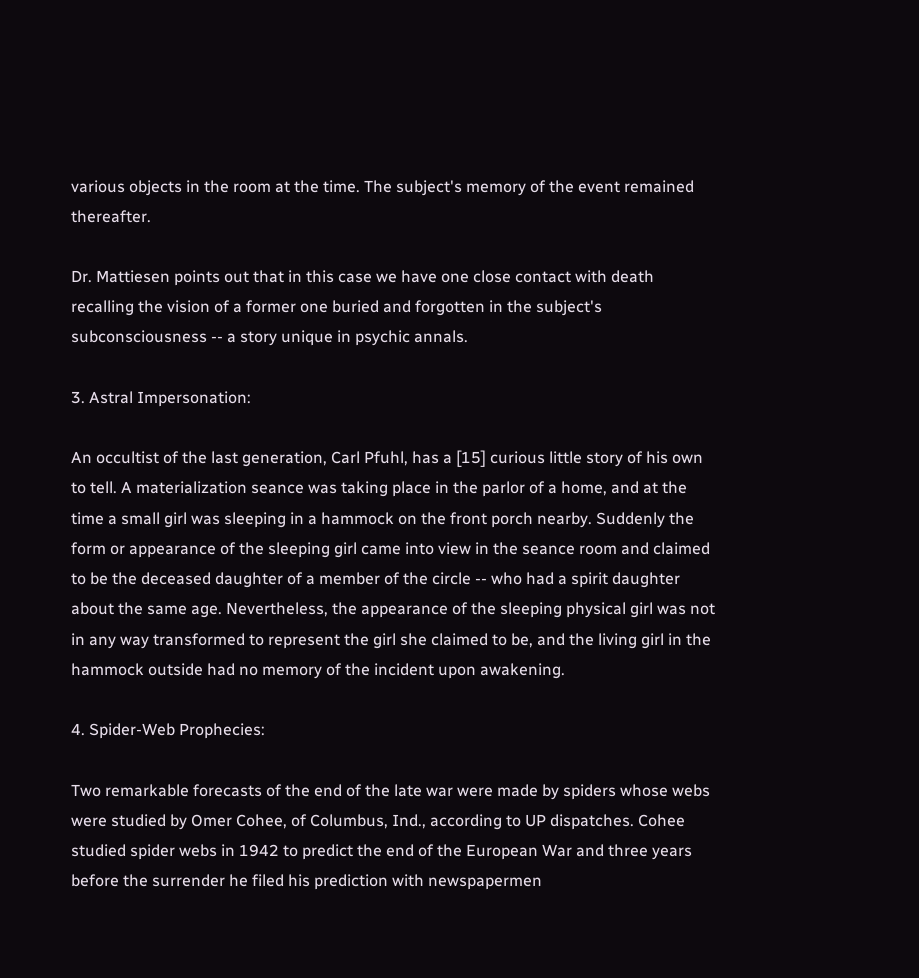various objects in the room at the time. The subject's memory of the event remained thereafter.

Dr. Mattiesen points out that in this case we have one close contact with death recalling the vision of a former one buried and forgotten in the subject's subconsciousness -- a story unique in psychic annals.

3. Astral Impersonation:

An occultist of the last generation, Carl Pfuhl, has a [15] curious little story of his own to tell. A materialization seance was taking place in the parlor of a home, and at the time a small girl was sleeping in a hammock on the front porch nearby. Suddenly the form or appearance of the sleeping girl came into view in the seance room and claimed to be the deceased daughter of a member of the circle -- who had a spirit daughter about the same age. Nevertheless, the appearance of the sleeping physical girl was not in any way transformed to represent the girl she claimed to be, and the living girl in the hammock outside had no memory of the incident upon awakening.

4. Spider-Web Prophecies:

Two remarkable forecasts of the end of the late war were made by spiders whose webs were studied by Omer Cohee, of Columbus, Ind., according to UP dispatches. Cohee studied spider webs in 1942 to predict the end of the European War and three years before the surrender he filed his prediction with newspapermen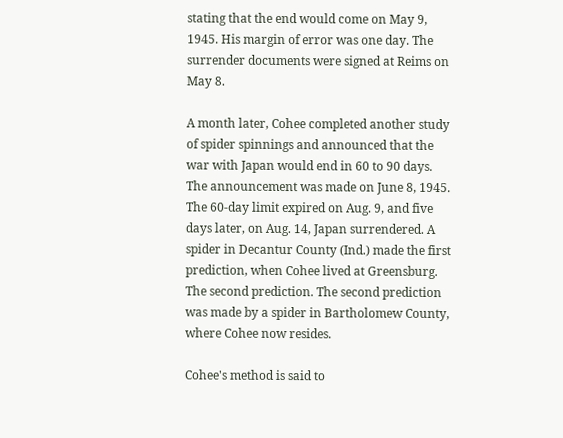stating that the end would come on May 9, 1945. His margin of error was one day. The surrender documents were signed at Reims on May 8.

A month later, Cohee completed another study of spider spinnings and announced that the war with Japan would end in 60 to 90 days. The announcement was made on June 8, 1945. The 60-day limit expired on Aug. 9, and five days later, on Aug. 14, Japan surrendered. A spider in Decantur County (Ind.) made the first prediction, when Cohee lived at Greensburg. The second prediction. The second prediction was made by a spider in Bartholomew County, where Cohee now resides.

Cohee's method is said to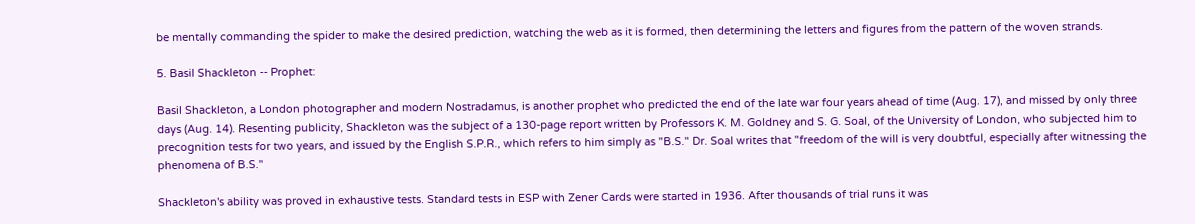be mentally commanding the spider to make the desired prediction, watching the web as it is formed, then determining the letters and figures from the pattern of the woven strands.

5. Basil Shackleton -- Prophet:

Basil Shackleton, a London photographer and modern Nostradamus, is another prophet who predicted the end of the late war four years ahead of time (Aug. 17), and missed by only three days (Aug. 14). Resenting publicity, Shackleton was the subject of a 130-page report written by Professors K. M. Goldney and S. G. Soal, of the University of London, who subjected him to precognition tests for two years, and issued by the English S.P.R., which refers to him simply as "B.S." Dr. Soal writes that "freedom of the will is very doubtful, especially after witnessing the phenomena of B.S."

Shackleton's ability was proved in exhaustive tests. Standard tests in ESP with Zener Cards were started in 1936. After thousands of trial runs it was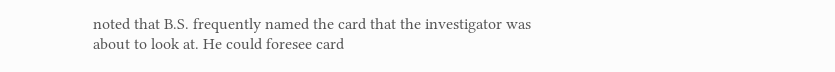noted that B.S. frequently named the card that the investigator was about to look at. He could foresee card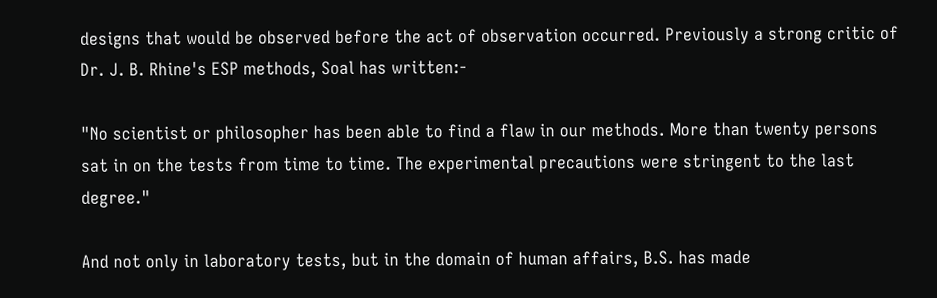designs that would be observed before the act of observation occurred. Previously a strong critic of Dr. J. B. Rhine's ESP methods, Soal has written:-

"No scientist or philosopher has been able to find a flaw in our methods. More than twenty persons sat in on the tests from time to time. The experimental precautions were stringent to the last degree."

And not only in laboratory tests, but in the domain of human affairs, B.S. has made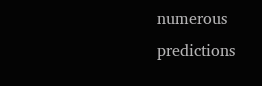numerous predictions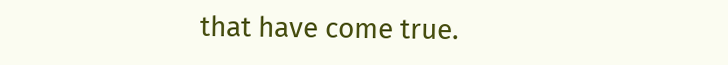that have come true.